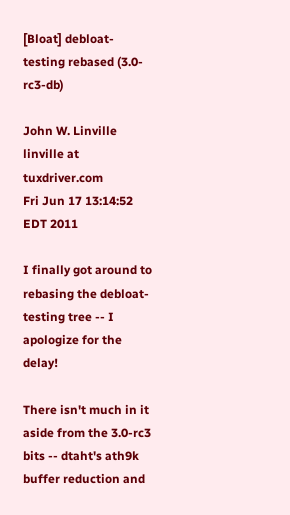[Bloat] debloat-testing rebased (3.0-rc3-db)

John W. Linville linville at tuxdriver.com
Fri Jun 17 13:14:52 EDT 2011

I finally got around to rebasing the debloat-testing tree -- I
apologize for the delay!

There isn't much in it aside from the 3.0-rc3 bits -- dtaht's ath9k
buffer reduction and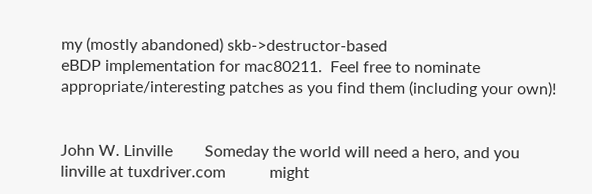my (mostly abandoned) skb->destructor-based
eBDP implementation for mac80211.  Feel free to nominate
appropriate/interesting patches as you find them (including your own)!


John W. Linville        Someday the world will need a hero, and you
linville at tuxdriver.com           might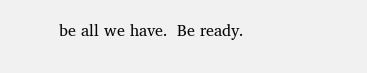be all we have.  Be ready.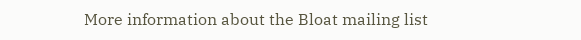More information about the Bloat mailing list